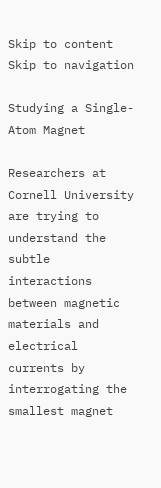Skip to content Skip to navigation

Studying a Single-Atom Magnet

Researchers at Cornell University are trying to understand the subtle interactions between magnetic materials and electrical currents by interrogating the smallest magnet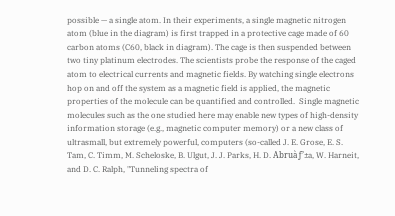possible — a single atom. In their experiments, a single magnetic nitrogen atom (blue in the diagram) is first trapped in a protective cage made of 60 carbon atoms (C60, black in diagram). The cage is then suspended between two tiny platinum electrodes. The scientists probe the response of the caged atom to electrical currents and magnetic fields. By watching single electrons hop on and off the system as a magnetic field is applied, the magnetic properties of the molecule can be quantified and controlled.  Single magnetic molecules such as the one studied here may enable new types of high-density information storage (e.g., magnetic computer memory) or a new class of ultrasmall, but extremely powerful, computers (so-called J. E. Grose, E. S. Tam, C. Timm, M. Scheloske, B. Ulgut, J. J. Parks, H. D. Abruàƒ’±a, W. Harneit, and D. C. Ralph, "Tunneling spectra of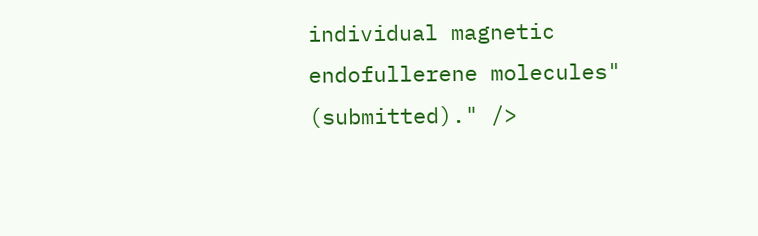individual magnetic endofullerene molecules" (submitted)." />